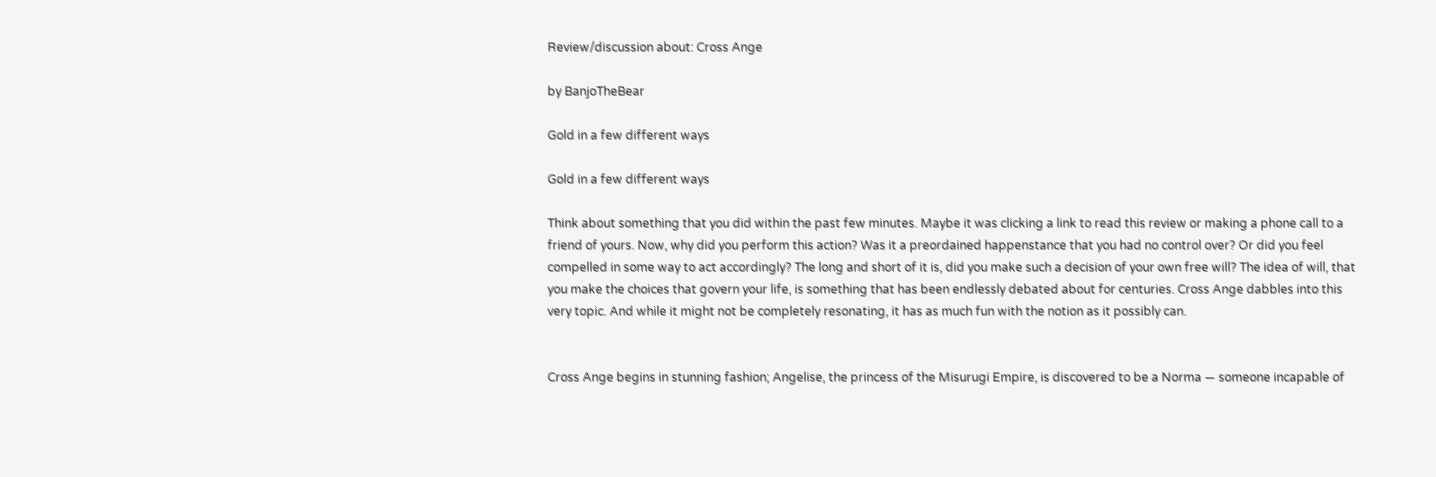Review/discussion about: Cross Ange

by BanjoTheBear

Gold in a few different ways

Gold in a few different ways

Think about something that you did within the past few minutes. Maybe it was clicking a link to read this review or making a phone call to a friend of yours. Now, why did you perform this action? Was it a preordained happenstance that you had no control over? Or did you feel compelled in some way to act accordingly? The long and short of it is, did you make such a decision of your own free will? The idea of will, that you make the choices that govern your life, is something that has been endlessly debated about for centuries. Cross Ange dabbles into this very topic. And while it might not be completely resonating, it has as much fun with the notion as it possibly can.


Cross Ange begins in stunning fashion; Angelise, the princess of the Misurugi Empire, is discovered to be a Norma — someone incapable of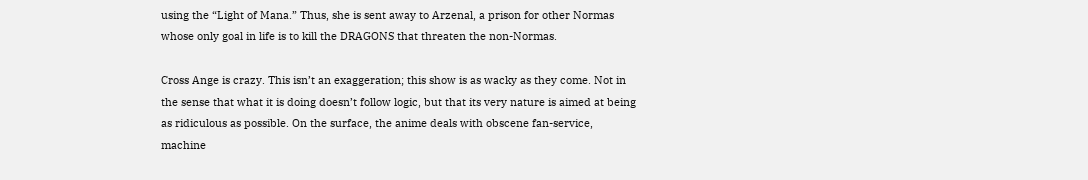using the “Light of Mana.” Thus, she is sent away to Arzenal, a prison for other Normas whose only goal in life is to kill the DRAGONS that threaten the non-Normas.

Cross Ange is crazy. This isn’t an exaggeration; this show is as wacky as they come. Not in the sense that what it is doing doesn’t follow logic, but that its very nature is aimed at being as ridiculous as possible. On the surface, the anime deals with obscene fan-service, machine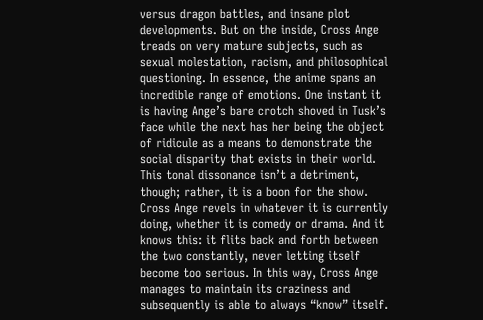versus dragon battles, and insane plot developments. But on the inside, Cross Ange treads on very mature subjects, such as sexual molestation, racism, and philosophical questioning. In essence, the anime spans an incredible range of emotions. One instant it is having Ange’s bare crotch shoved in Tusk’s face while the next has her being the object of ridicule as a means to demonstrate the social disparity that exists in their world. This tonal dissonance isn’t a detriment, though; rather, it is a boon for the show. Cross Ange revels in whatever it is currently doing, whether it is comedy or drama. And it knows this: it flits back and forth between the two constantly, never letting itself become too serious. In this way, Cross Ange manages to maintain its craziness and subsequently is able to always “know” itself.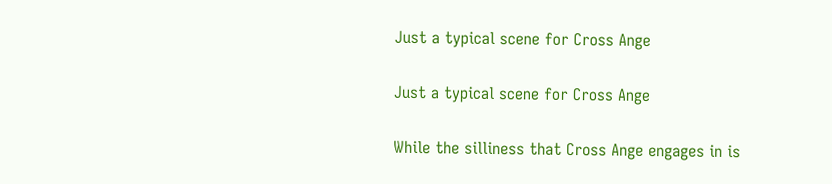Just a typical scene for Cross Ange

Just a typical scene for Cross Ange

While the silliness that Cross Ange engages in is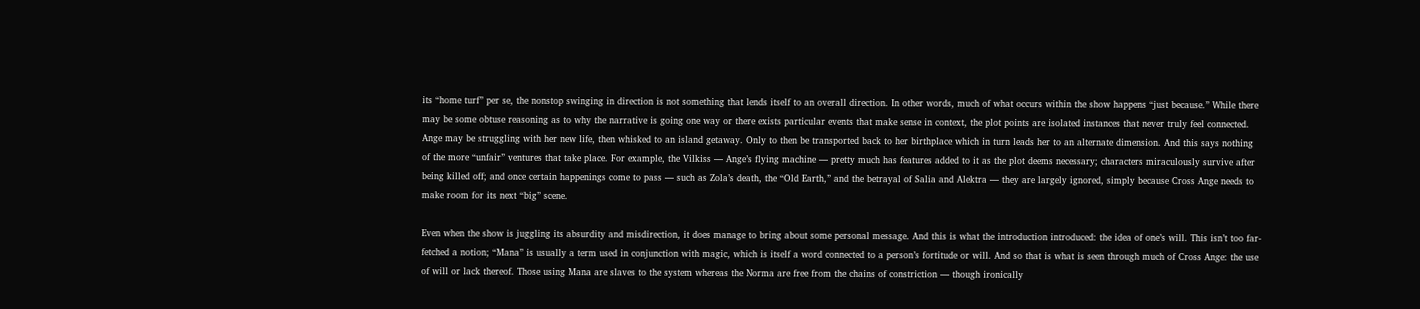its “home turf” per se, the nonstop swinging in direction is not something that lends itself to an overall direction. In other words, much of what occurs within the show happens “just because.” While there may be some obtuse reasoning as to why the narrative is going one way or there exists particular events that make sense in context, the plot points are isolated instances that never truly feel connected. Ange may be struggling with her new life, then whisked to an island getaway. Only to then be transported back to her birthplace which in turn leads her to an alternate dimension. And this says nothing of the more “unfair” ventures that take place. For example, the Vilkiss — Ange’s flying machine — pretty much has features added to it as the plot deems necessary; characters miraculously survive after being killed off; and once certain happenings come to pass — such as Zola’s death, the “Old Earth,” and the betrayal of Salia and Alektra — they are largely ignored, simply because Cross Ange needs to make room for its next “big” scene.

Even when the show is juggling its absurdity and misdirection, it does manage to bring about some personal message. And this is what the introduction introduced: the idea of one’s will. This isn’t too far-fetched a notion; “Mana” is usually a term used in conjunction with magic, which is itself a word connected to a person’s fortitude or will. And so that is what is seen through much of Cross Ange: the use of will or lack thereof. Those using Mana are slaves to the system whereas the Norma are free from the chains of constriction — though ironically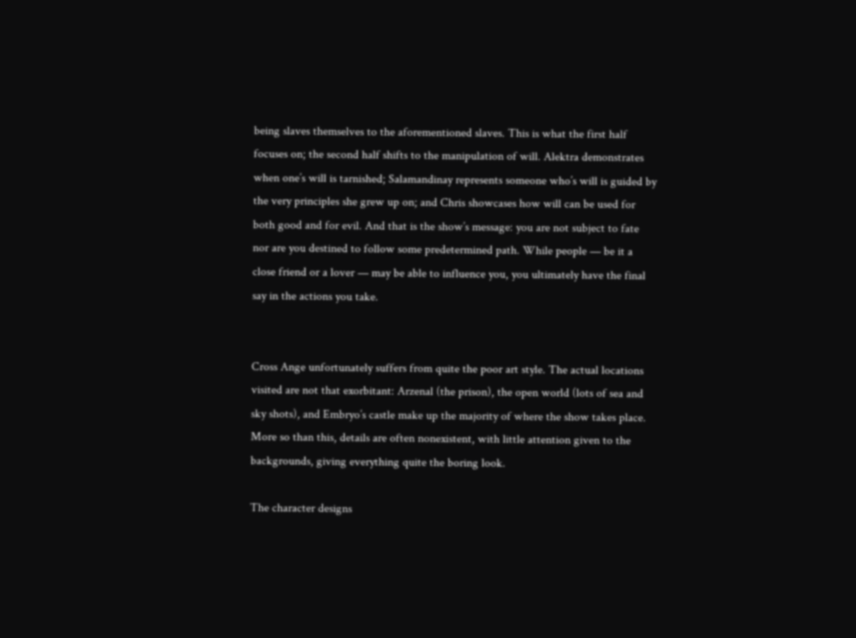being slaves themselves to the aforementioned slaves. This is what the first half focuses on; the second half shifts to the manipulation of will. Alektra demonstrates when one’s will is tarnished; Salamandinay represents someone who’s will is guided by the very principles she grew up on; and Chris showcases how will can be used for both good and for evil. And that is the show’s message: you are not subject to fate nor are you destined to follow some predetermined path. While people — be it a close friend or a lover — may be able to influence you, you ultimately have the final say in the actions you take.


Cross Ange unfortunately suffers from quite the poor art style. The actual locations visited are not that exorbitant: Arzenal (the prison), the open world (lots of sea and sky shots), and Embryo’s castle make up the majority of where the show takes place. More so than this, details are often nonexistent, with little attention given to the backgrounds, giving everything quite the boring look.

The character designs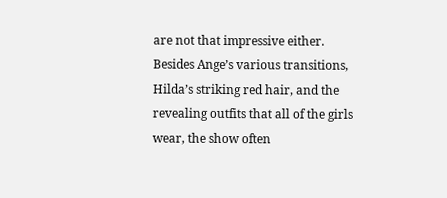are not that impressive either. Besides Ange’s various transitions, Hilda’s striking red hair, and the revealing outfits that all of the girls wear, the show often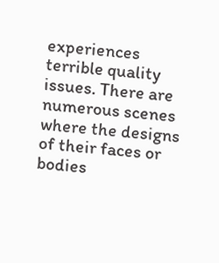experiences terrible quality issues. There are numerous scenes where the designs of their faces or bodies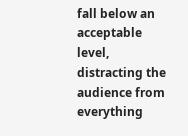fall below an acceptable level, distracting the audience from everything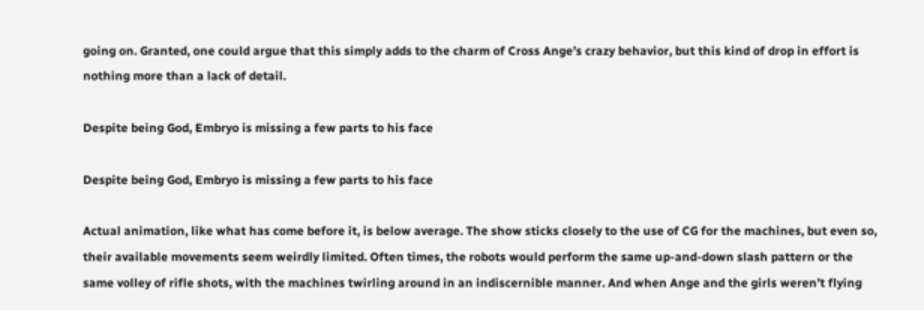going on. Granted, one could argue that this simply adds to the charm of Cross Ange’s crazy behavior, but this kind of drop in effort is nothing more than a lack of detail.

Despite being God, Embryo is missing a few parts to his face

Despite being God, Embryo is missing a few parts to his face

Actual animation, like what has come before it, is below average. The show sticks closely to the use of CG for the machines, but even so, their available movements seem weirdly limited. Often times, the robots would perform the same up-and-down slash pattern or the same volley of rifle shots, with the machines twirling around in an indiscernible manner. And when Ange and the girls weren’t flying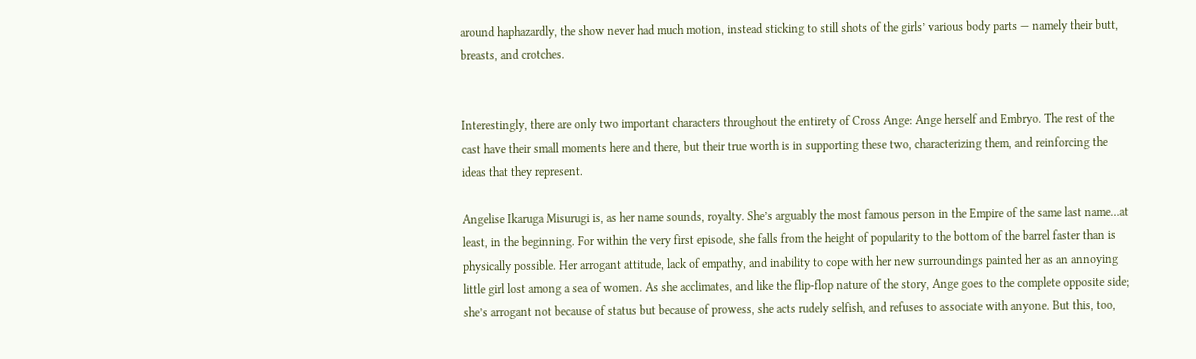around haphazardly, the show never had much motion, instead sticking to still shots of the girls’ various body parts — namely their butt, breasts, and crotches.


Interestingly, there are only two important characters throughout the entirety of Cross Ange: Ange herself and Embryo. The rest of the cast have their small moments here and there, but their true worth is in supporting these two, characterizing them, and reinforcing the ideas that they represent.

Angelise Ikaruga Misurugi is, as her name sounds, royalty. She’s arguably the most famous person in the Empire of the same last name…at least, in the beginning. For within the very first episode, she falls from the height of popularity to the bottom of the barrel faster than is physically possible. Her arrogant attitude, lack of empathy, and inability to cope with her new surroundings painted her as an annoying little girl lost among a sea of women. As she acclimates, and like the flip-flop nature of the story, Ange goes to the complete opposite side; she’s arrogant not because of status but because of prowess, she acts rudely selfish, and refuses to associate with anyone. But this, too,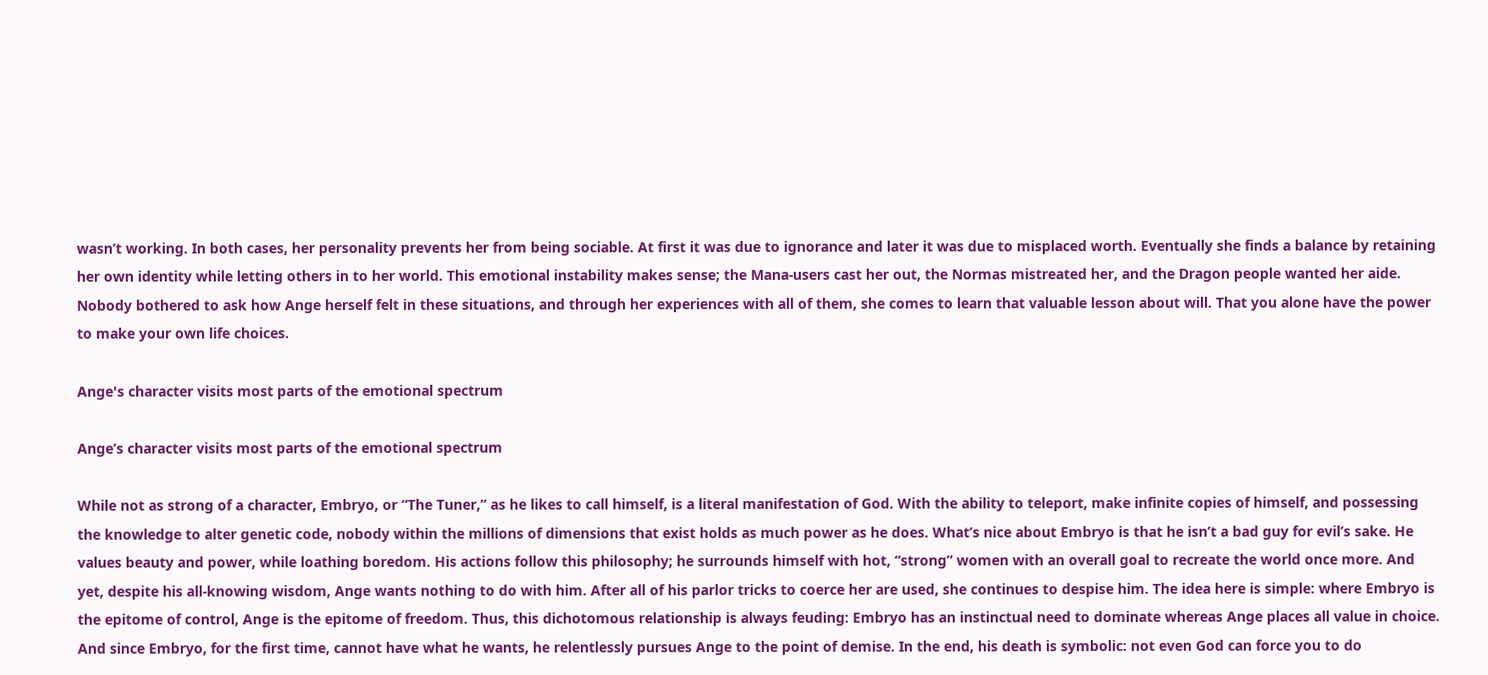wasn’t working. In both cases, her personality prevents her from being sociable. At first it was due to ignorance and later it was due to misplaced worth. Eventually she finds a balance by retaining her own identity while letting others in to her world. This emotional instability makes sense; the Mana-users cast her out, the Normas mistreated her, and the Dragon people wanted her aide. Nobody bothered to ask how Ange herself felt in these situations, and through her experiences with all of them, she comes to learn that valuable lesson about will. That you alone have the power to make your own life choices.

Ange's character visits most parts of the emotional spectrum

Ange’s character visits most parts of the emotional spectrum

While not as strong of a character, Embryo, or “The Tuner,” as he likes to call himself, is a literal manifestation of God. With the ability to teleport, make infinite copies of himself, and possessing the knowledge to alter genetic code, nobody within the millions of dimensions that exist holds as much power as he does. What’s nice about Embryo is that he isn’t a bad guy for evil’s sake. He values beauty and power, while loathing boredom. His actions follow this philosophy; he surrounds himself with hot, “strong” women with an overall goal to recreate the world once more. And yet, despite his all-knowing wisdom, Ange wants nothing to do with him. After all of his parlor tricks to coerce her are used, she continues to despise him. The idea here is simple: where Embryo is the epitome of control, Ange is the epitome of freedom. Thus, this dichotomous relationship is always feuding: Embryo has an instinctual need to dominate whereas Ange places all value in choice. And since Embryo, for the first time, cannot have what he wants, he relentlessly pursues Ange to the point of demise. In the end, his death is symbolic: not even God can force you to do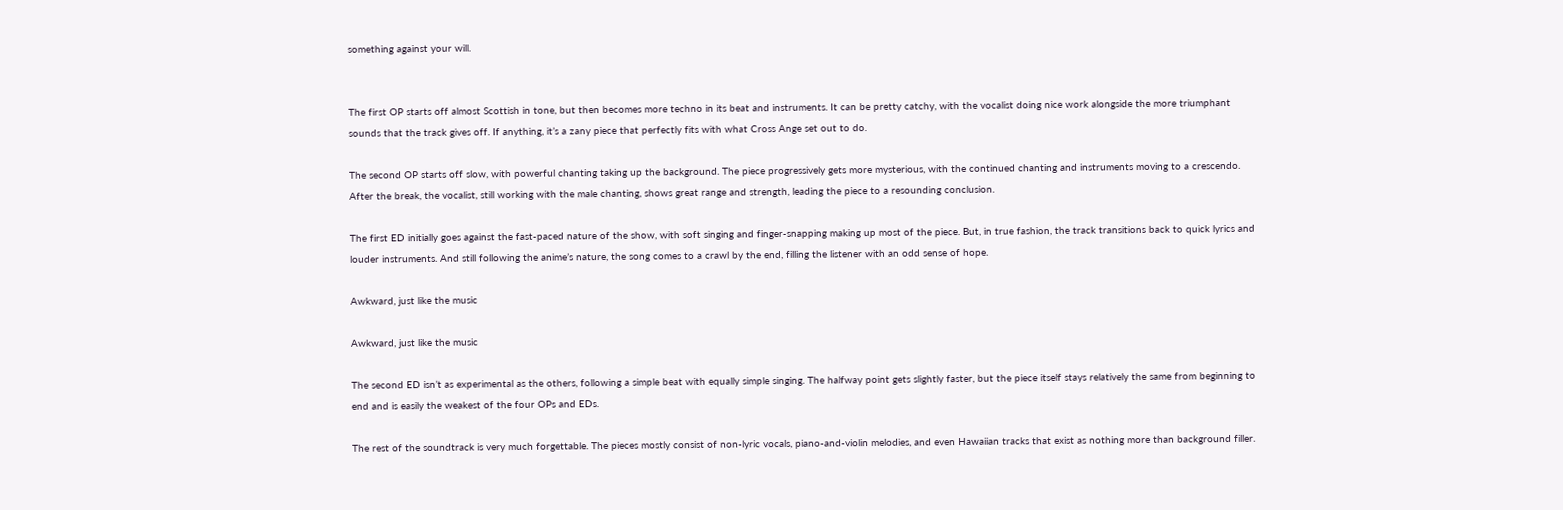something against your will.


The first OP starts off almost Scottish in tone, but then becomes more techno in its beat and instruments. It can be pretty catchy, with the vocalist doing nice work alongside the more triumphant sounds that the track gives off. If anything, it’s a zany piece that perfectly fits with what Cross Ange set out to do.

The second OP starts off slow, with powerful chanting taking up the background. The piece progressively gets more mysterious, with the continued chanting and instruments moving to a crescendo. After the break, the vocalist, still working with the male chanting, shows great range and strength, leading the piece to a resounding conclusion.

The first ED initially goes against the fast-paced nature of the show, with soft singing and finger-snapping making up most of the piece. But, in true fashion, the track transitions back to quick lyrics and louder instruments. And still following the anime’s nature, the song comes to a crawl by the end, filling the listener with an odd sense of hope.

Awkward, just like the music

Awkward, just like the music

The second ED isn’t as experimental as the others, following a simple beat with equally simple singing. The halfway point gets slightly faster, but the piece itself stays relatively the same from beginning to end and is easily the weakest of the four OPs and EDs.

The rest of the soundtrack is very much forgettable. The pieces mostly consist of non-lyric vocals, piano-and-violin melodies, and even Hawaiian tracks that exist as nothing more than background filler.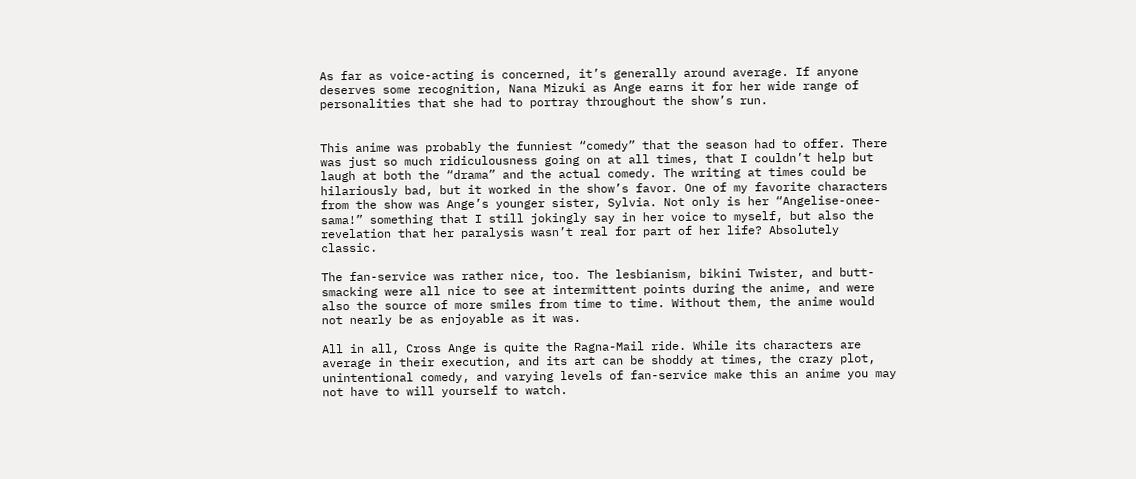As far as voice-acting is concerned, it’s generally around average. If anyone deserves some recognition, Nana Mizuki as Ange earns it for her wide range of personalities that she had to portray throughout the show’s run.


This anime was probably the funniest “comedy” that the season had to offer. There was just so much ridiculousness going on at all times, that I couldn’t help but laugh at both the “drama” and the actual comedy. The writing at times could be hilariously bad, but it worked in the show’s favor. One of my favorite characters from the show was Ange’s younger sister, Sylvia. Not only is her “Angelise-onee-sama!” something that I still jokingly say in her voice to myself, but also the revelation that her paralysis wasn’t real for part of her life? Absolutely classic.

The fan-service was rather nice, too. The lesbianism, bikini Twister, and butt-smacking were all nice to see at intermittent points during the anime, and were also the source of more smiles from time to time. Without them, the anime would not nearly be as enjoyable as it was.

All in all, Cross Ange is quite the Ragna-Mail ride. While its characters are average in their execution, and its art can be shoddy at times, the crazy plot, unintentional comedy, and varying levels of fan-service make this an anime you may not have to will yourself to watch.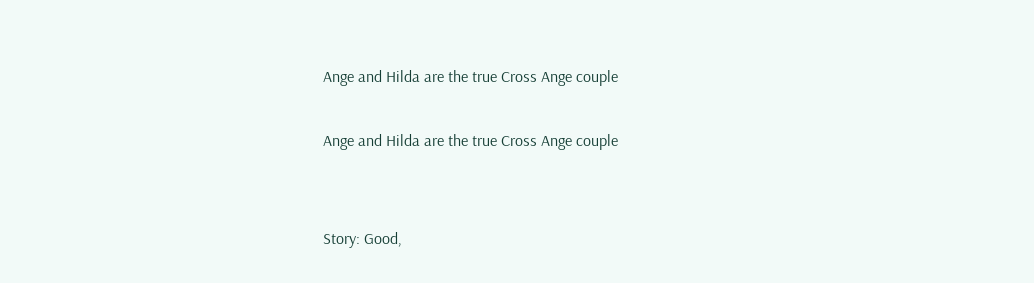Ange and Hilda are the true Cross Ange couple

Ange and Hilda are the true Cross Ange couple


Story: Good,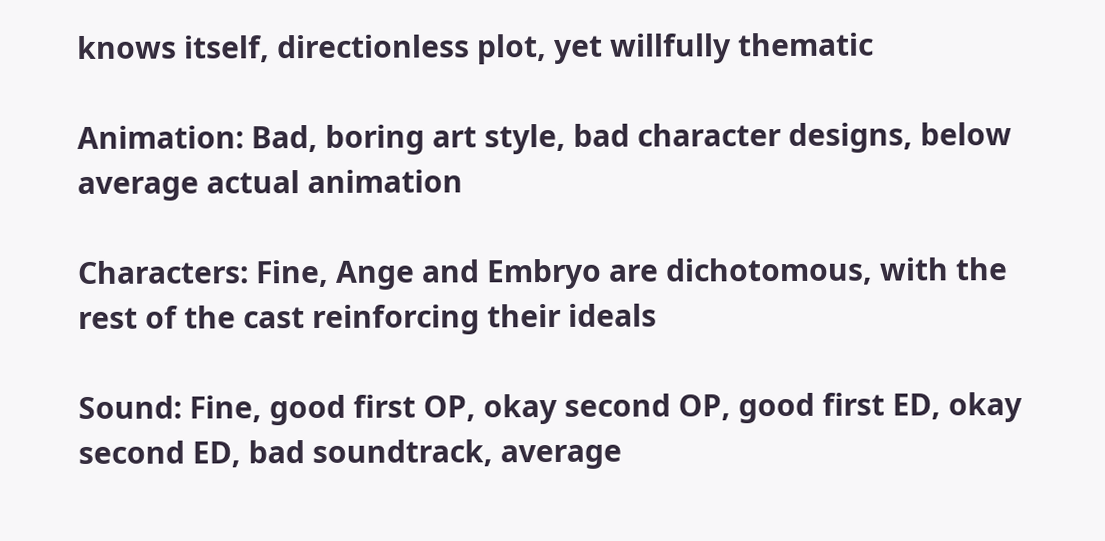knows itself, directionless plot, yet willfully thematic

Animation: Bad, boring art style, bad character designs, below average actual animation

Characters: Fine, Ange and Embryo are dichotomous, with the rest of the cast reinforcing their ideals

Sound: Fine, good first OP, okay second OP, good first ED, okay second ED, bad soundtrack, average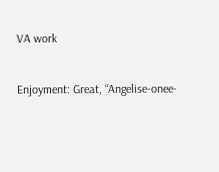VA work

Enjoyment: Great, “Angelise-onee-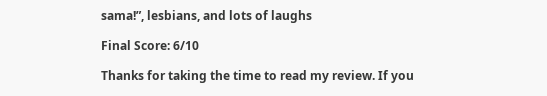sama!”, lesbians, and lots of laughs

Final Score: 6/10

Thanks for taking the time to read my review. If you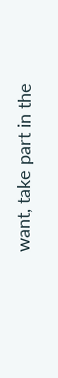want, take part in the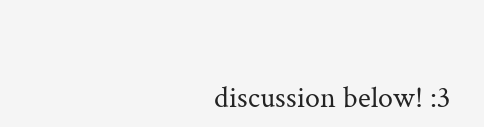discussion below! :3